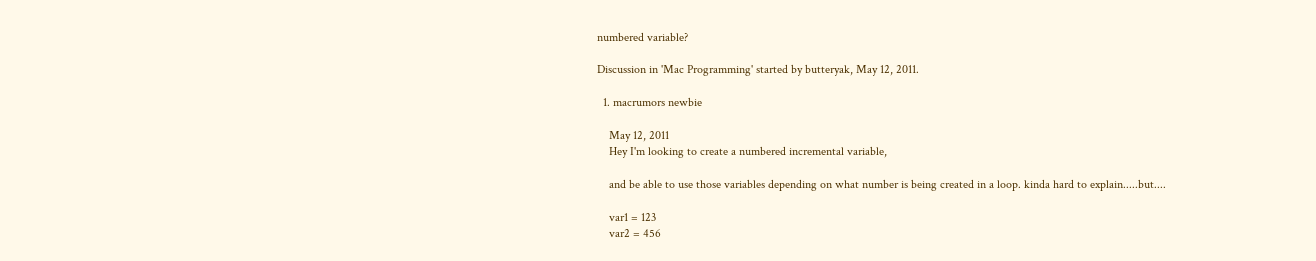numbered variable?

Discussion in 'Mac Programming' started by butteryak, May 12, 2011.

  1. macrumors newbie

    May 12, 2011
    Hey I'm looking to create a numbered incremental variable,

    and be able to use those variables depending on what number is being created in a loop. kinda hard to explain.....but....

    var1 = 123
    var2 = 456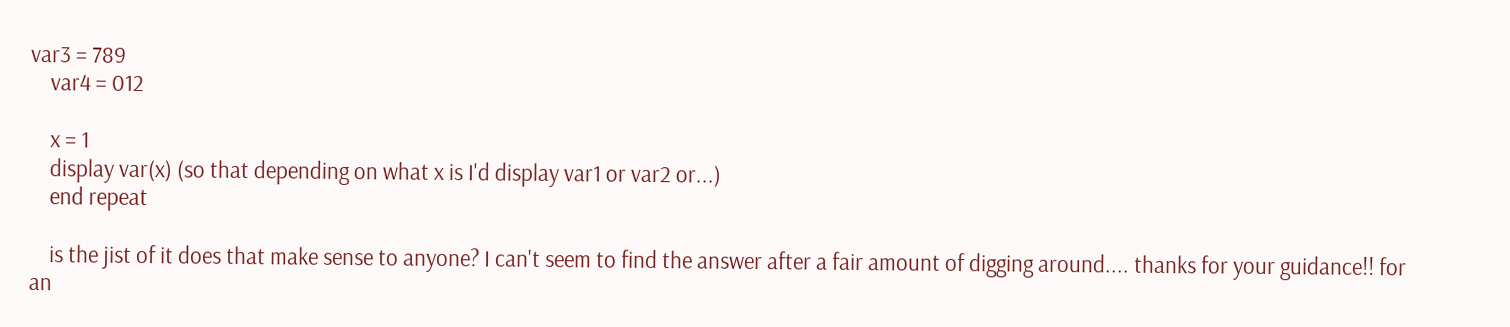var3 = 789
    var4 = 012

    x = 1
    display var(x) (so that depending on what x is I'd display var1 or var2 or...)
    end repeat

    is the jist of it does that make sense to anyone? I can't seem to find the answer after a fair amount of digging around.... thanks for your guidance!! for an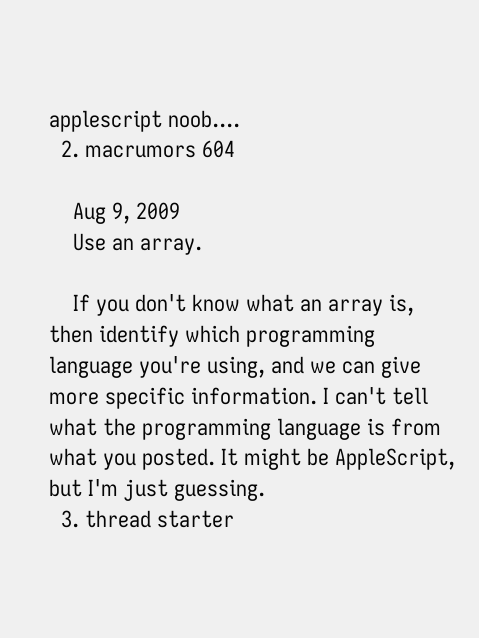applescript noob....
  2. macrumors 604

    Aug 9, 2009
    Use an array.

    If you don't know what an array is, then identify which programming language you're using, and we can give more specific information. I can't tell what the programming language is from what you posted. It might be AppleScript, but I'm just guessing.
  3. thread starter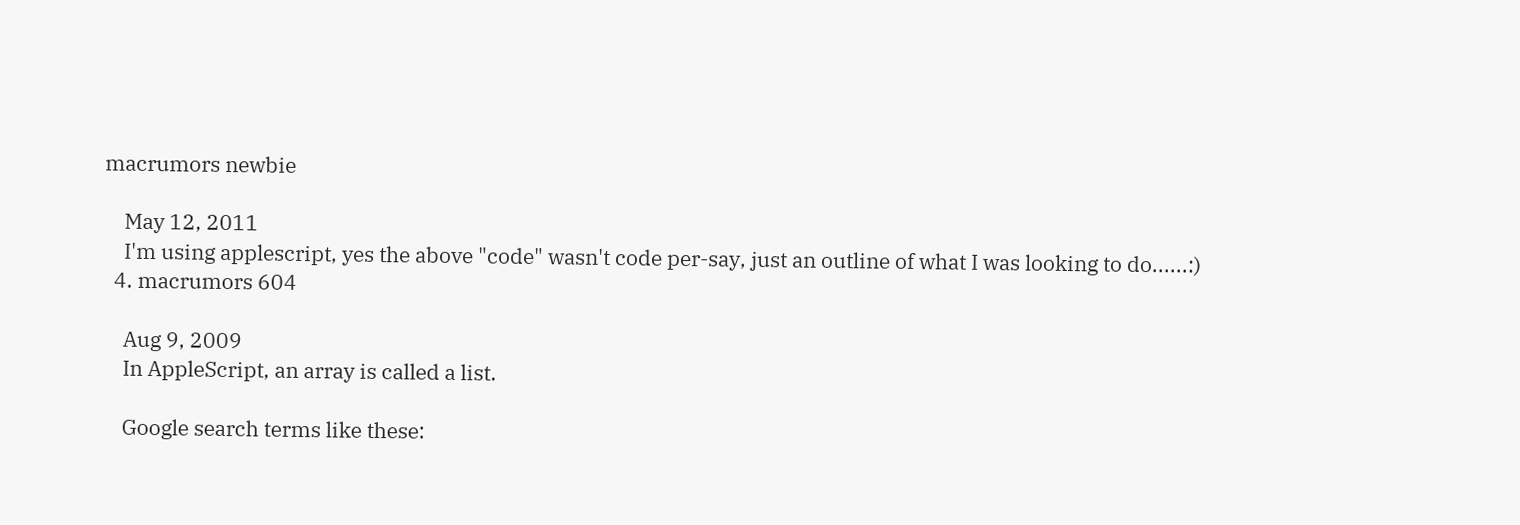macrumors newbie

    May 12, 2011
    I'm using applescript, yes the above "code" wasn't code per-say, just an outline of what I was looking to do......:)
  4. macrumors 604

    Aug 9, 2009
    In AppleScript, an array is called a list.

    Google search terms like these: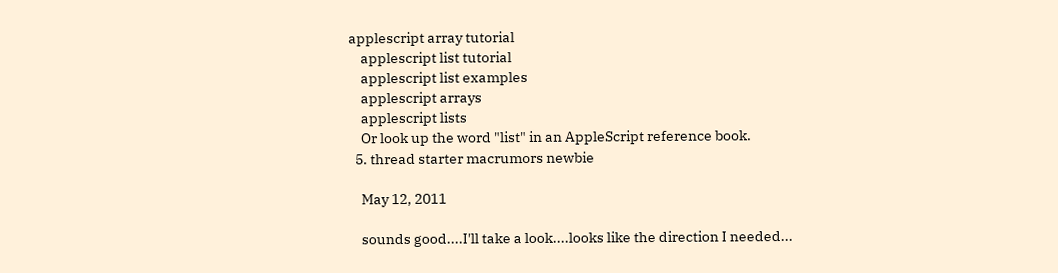applescript array tutorial
    applescript list tutorial
    applescript list examples
    applescript arrays
    applescript lists
    Or look up the word "list" in an AppleScript reference book.
  5. thread starter macrumors newbie

    May 12, 2011

    sounds good....I'll take a look....looks like the direction I needed...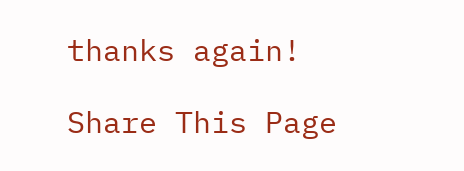thanks again!

Share This Page